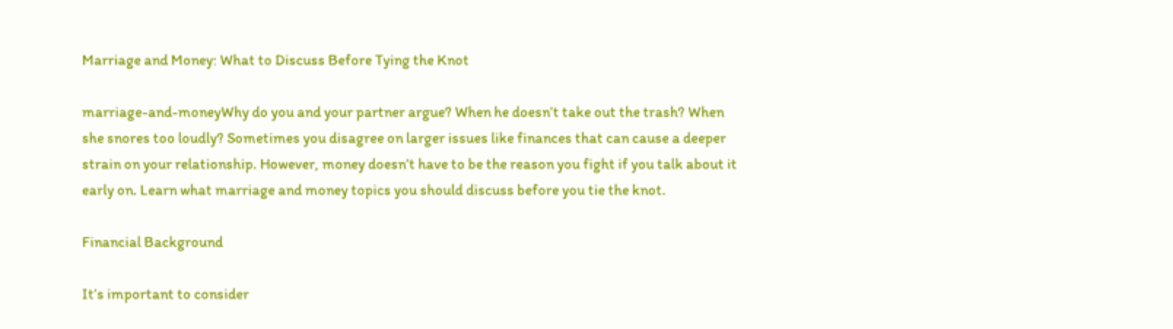Marriage and Money: What to Discuss Before Tying the Knot

marriage-and-moneyWhy do you and your partner argue? When he doesn’t take out the trash? When she snores too loudly? Sometimes you disagree on larger issues like finances that can cause a deeper strain on your relationship. However, money doesn’t have to be the reason you fight if you talk about it early on. Learn what marriage and money topics you should discuss before you tie the knot.

Financial Background

It’s important to consider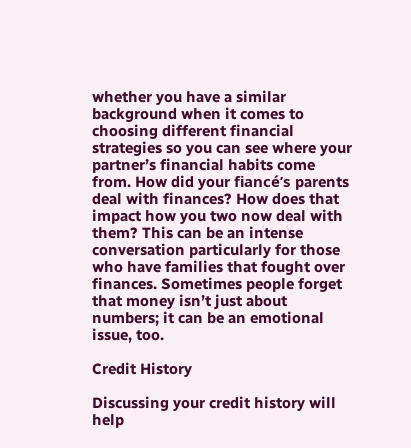whether you have a similar background when it comes to choosing different financial strategies so you can see where your partner’s financial habits come from. How did your fiancé’s parents deal with finances? How does that impact how you two now deal with them? This can be an intense conversation particularly for those who have families that fought over finances. Sometimes people forget that money isn’t just about numbers; it can be an emotional issue, too.

Credit History

Discussing your credit history will help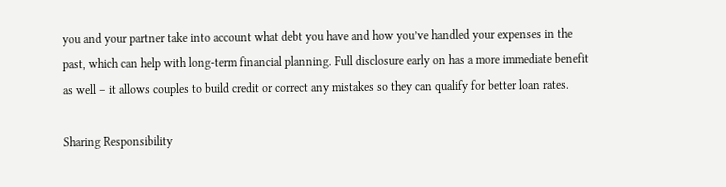you and your partner take into account what debt you have and how you’ve handled your expenses in the past, which can help with long-term financial planning. Full disclosure early on has a more immediate benefit as well – it allows couples to build credit or correct any mistakes so they can qualify for better loan rates.

Sharing Responsibility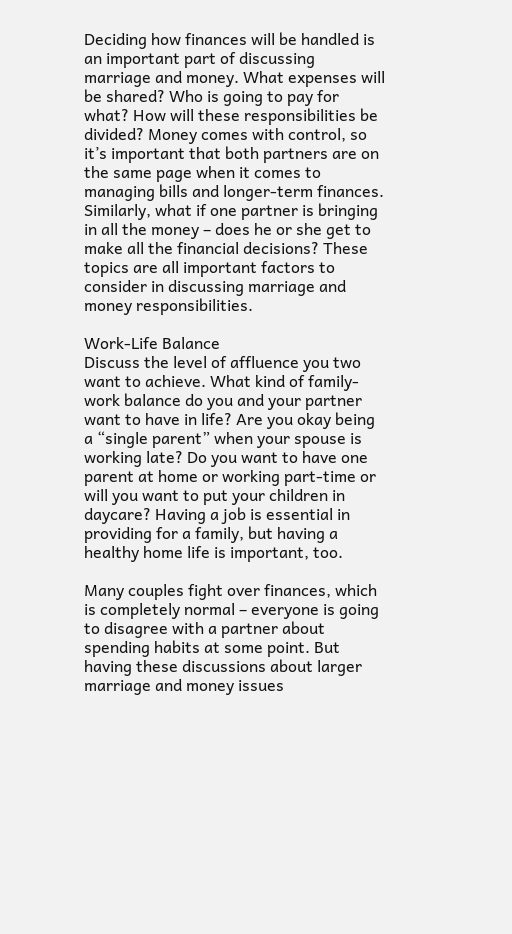Deciding how finances will be handled is an important part of discussing marriage and money. What expenses will be shared? Who is going to pay for what? How will these responsibilities be divided? Money comes with control, so it’s important that both partners are on the same page when it comes to managing bills and longer-term finances. Similarly, what if one partner is bringing in all the money – does he or she get to make all the financial decisions? These topics are all important factors to consider in discussing marriage and money responsibilities.

Work-Life Balance
Discuss the level of affluence you two want to achieve. What kind of family-work balance do you and your partner want to have in life? Are you okay being a “single parent” when your spouse is working late? Do you want to have one parent at home or working part-time or will you want to put your children in daycare? Having a job is essential in providing for a family, but having a healthy home life is important, too.

Many couples fight over finances, which is completely normal – everyone is going to disagree with a partner about spending habits at some point. But having these discussions about larger marriage and money issues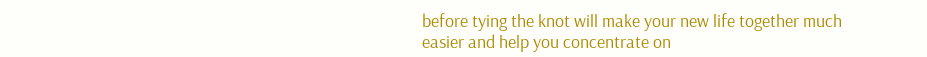before tying the knot will make your new life together much easier and help you concentrate on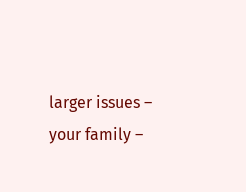larger issues – your family –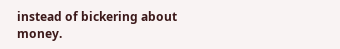instead of bickering about money.